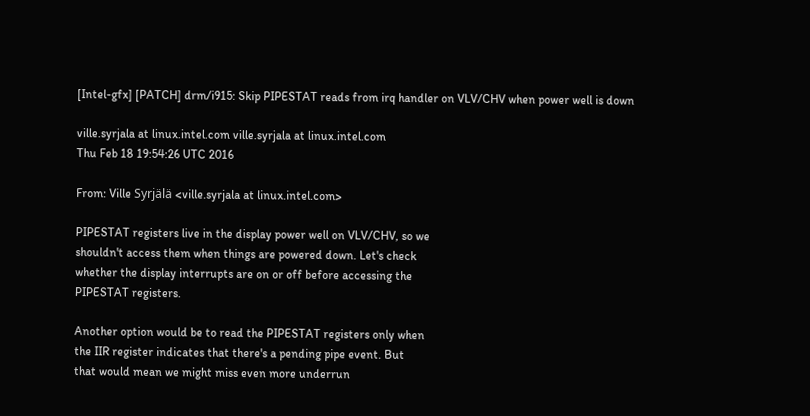[Intel-gfx] [PATCH] drm/i915: Skip PIPESTAT reads from irq handler on VLV/CHV when power well is down

ville.syrjala at linux.intel.com ville.syrjala at linux.intel.com
Thu Feb 18 19:54:26 UTC 2016

From: Ville Syrjälä <ville.syrjala at linux.intel.com>

PIPESTAT registers live in the display power well on VLV/CHV, so we
shouldn't access them when things are powered down. Let's check
whether the display interrupts are on or off before accessing the
PIPESTAT registers.

Another option would be to read the PIPESTAT registers only when
the IIR register indicates that there's a pending pipe event. But
that would mean we might miss even more underrun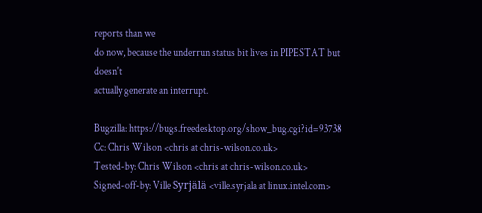reports than we
do now, because the underrun status bit lives in PIPESTAT but doesn't
actually generate an interrupt.

Bugzilla: https://bugs.freedesktop.org/show_bug.cgi?id=93738
Cc: Chris Wilson <chris at chris-wilson.co.uk>
Tested-by: Chris Wilson <chris at chris-wilson.co.uk>
Signed-off-by: Ville Syrjälä <ville.syrjala at linux.intel.com>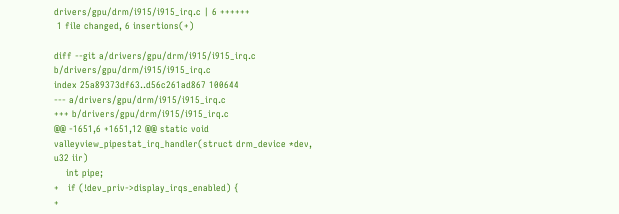drivers/gpu/drm/i915/i915_irq.c | 6 ++++++
 1 file changed, 6 insertions(+)

diff --git a/drivers/gpu/drm/i915/i915_irq.c b/drivers/gpu/drm/i915/i915_irq.c
index 25a89373df63..d56c261ad867 100644
--- a/drivers/gpu/drm/i915/i915_irq.c
+++ b/drivers/gpu/drm/i915/i915_irq.c
@@ -1651,6 +1651,12 @@ static void valleyview_pipestat_irq_handler(struct drm_device *dev, u32 iir)
    int pipe;
+   if (!dev_priv->display_irqs_enabled) {
+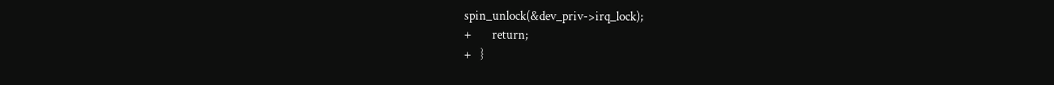spin_unlock(&dev_priv->irq_lock);
+       return;
+   }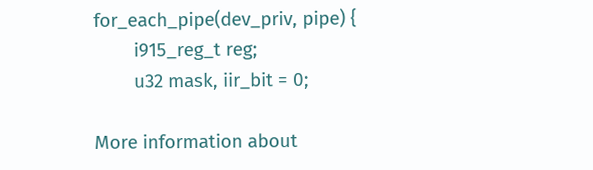for_each_pipe(dev_priv, pipe) {
        i915_reg_t reg;
        u32 mask, iir_bit = 0;

More information about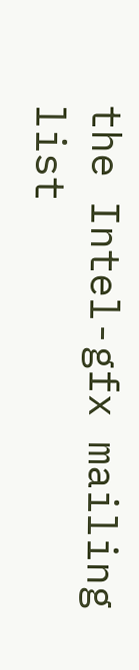the Intel-gfx mailing list